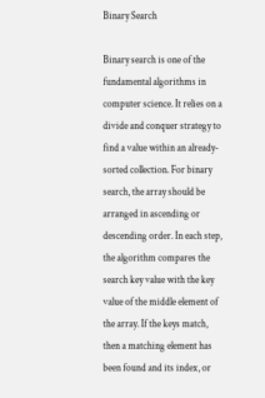Binary Search

Binary search is one of the fundamental algorithms in computer science. It relies on a divide and conquer strategy to find a value within an already-sorted collection. For binary search, the array should be arranged in ascending or descending order. In each step, the algorithm compares the search key value with the key value of the middle element of the array. If the keys match, then a matching element has been found and its index, or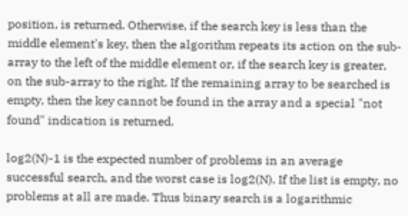position, is returned. Otherwise, if the search key is less than the middle element's key, then the algorithm repeats its action on the sub-array to the left of the middle element or, if the search key is greater, on the sub-array to the right. If the remaining array to be searched is empty, then the key cannot be found in the array and a special "not found" indication is returned.

log2(N)-1 is the expected number of problems in an average successful search, and the worst case is log2(N). If the list is empty, no problems at all are made. Thus binary search is a logarithmic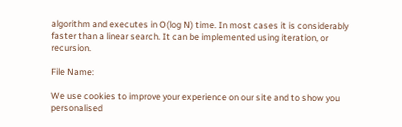algorithm and executes in O(log N) time. In most cases it is considerably faster than a linear search. It can be implemented using iteration, or recursion.

File Name:

We use cookies to improve your experience on our site and to show you personalised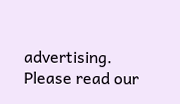advertising. Please read our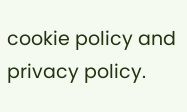cookie policy and privacy policy.